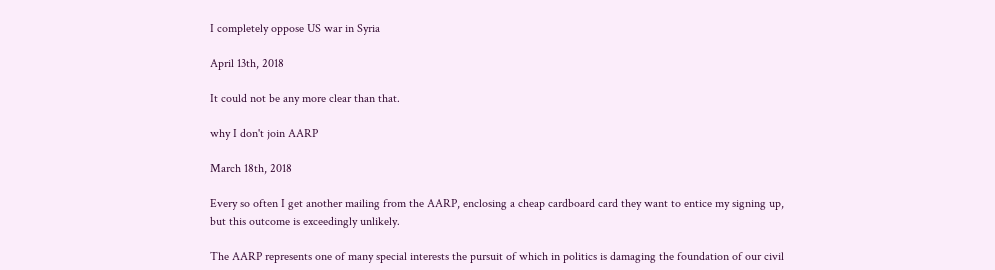I completely oppose US war in Syria

April 13th, 2018

It could not be any more clear than that.

why I don't join AARP

March 18th, 2018

Every so often I get another mailing from the AARP, enclosing a cheap cardboard card they want to entice my signing up, but this outcome is exceedingly unlikely.

The AARP represents one of many special interests the pursuit of which in politics is damaging the foundation of our civil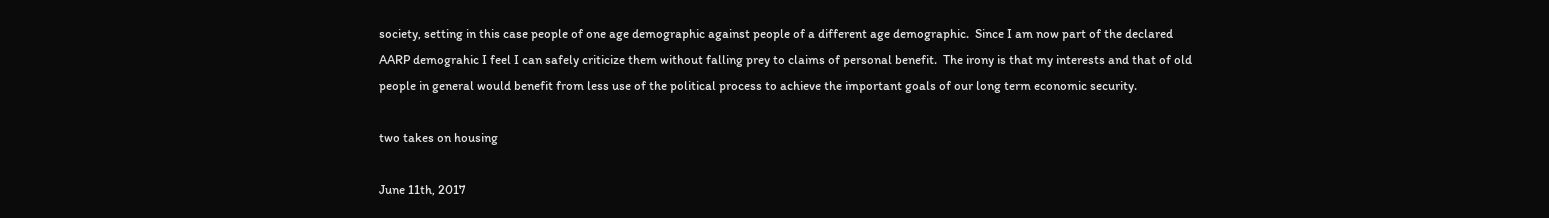society, setting in this case people of one age demographic against people of a different age demographic.  Since I am now part of the declared AARP demograhic I feel I can safely criticize them without falling prey to claims of personal benefit.  The irony is that my interests and that of old people in general would benefit from less use of the political process to achieve the important goals of our long term economic security.

two takes on housing

June 11th, 2017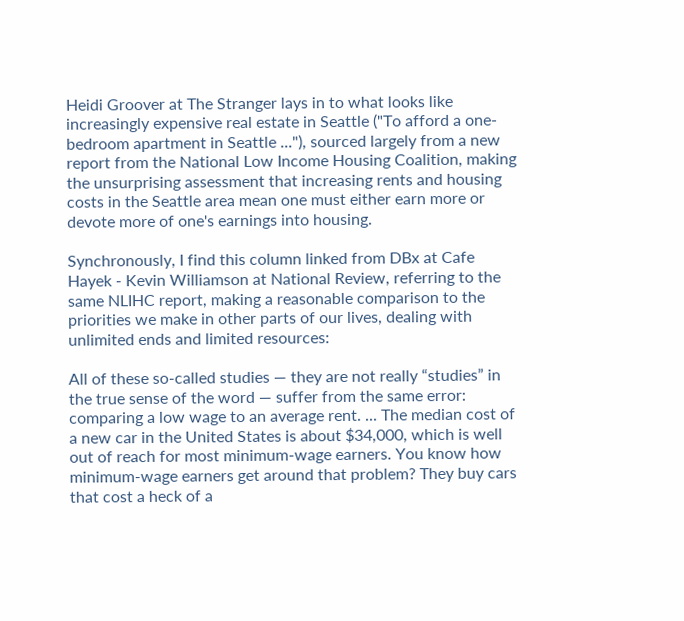Heidi Groover at The Stranger lays in to what looks like increasingly expensive real estate in Seattle ("To afford a one-bedroom apartment in Seattle ..."), sourced largely from a new report from the National Low Income Housing Coalition, making the unsurprising assessment that increasing rents and housing costs in the Seattle area mean one must either earn more or devote more of one's earnings into housing.

Synchronously, I find this column linked from DBx at Cafe Hayek - Kevin Williamson at National Review, referring to the same NLIHC report, making a reasonable comparison to the priorities we make in other parts of our lives, dealing with unlimited ends and limited resources:

All of these so-called studies — they are not really “studies” in the true sense of the word — suffer from the same error: comparing a low wage to an average rent. ... The median cost of a new car in the United States is about $34,000, which is well out of reach for most minimum-wage earners. You know how minimum-wage earners get around that problem? They buy cars that cost a heck of a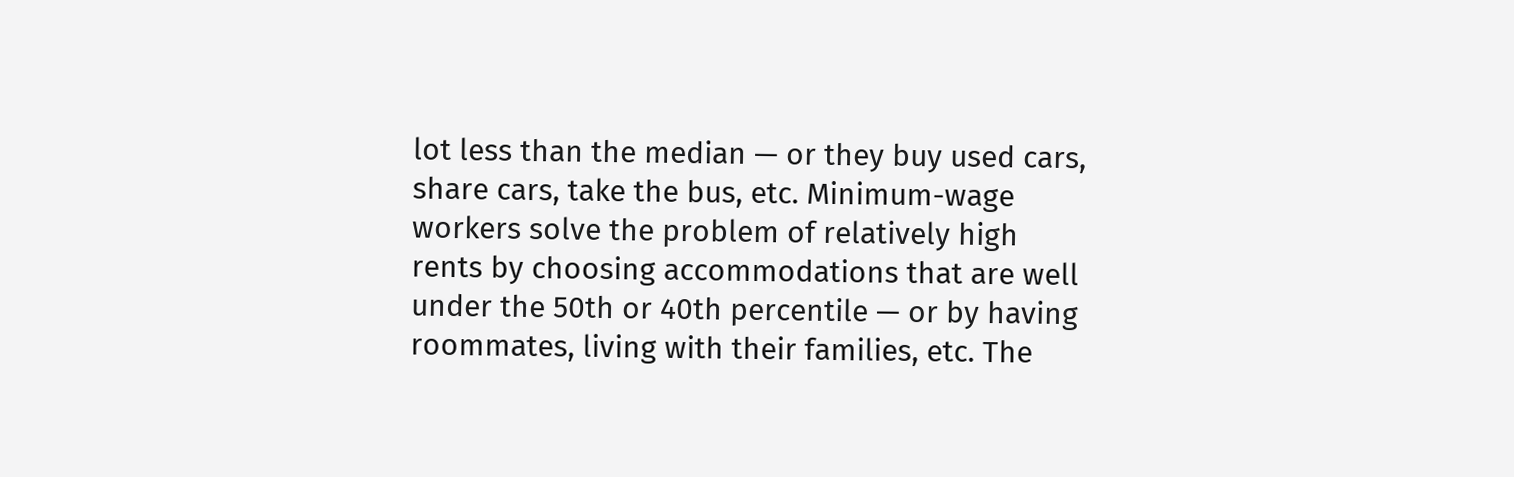lot less than the median — or they buy used cars, share cars, take the bus, etc. Minimum-wage workers solve the problem of relatively high rents by choosing accommodations that are well under the 50th or 40th percentile — or by having roommates, living with their families, etc. The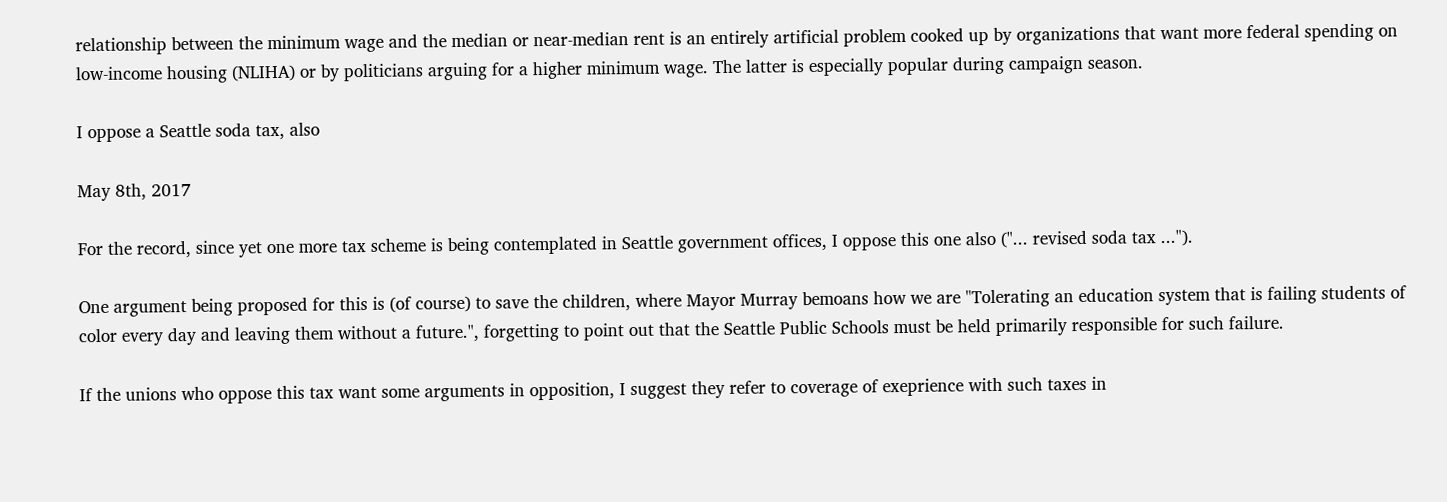relationship between the minimum wage and the median or near-median rent is an entirely artificial problem cooked up by organizations that want more federal spending on low-income housing (NLIHA) or by politicians arguing for a higher minimum wage. The latter is especially popular during campaign season.

I oppose a Seattle soda tax, also

May 8th, 2017

For the record, since yet one more tax scheme is being contemplated in Seattle government offices, I oppose this one also ("... revised soda tax ...").

One argument being proposed for this is (of course) to save the children, where Mayor Murray bemoans how we are "Tolerating an education system that is failing students of color every day and leaving them without a future.", forgetting to point out that the Seattle Public Schools must be held primarily responsible for such failure.

If the unions who oppose this tax want some arguments in opposition, I suggest they refer to coverage of exeprience with such taxes in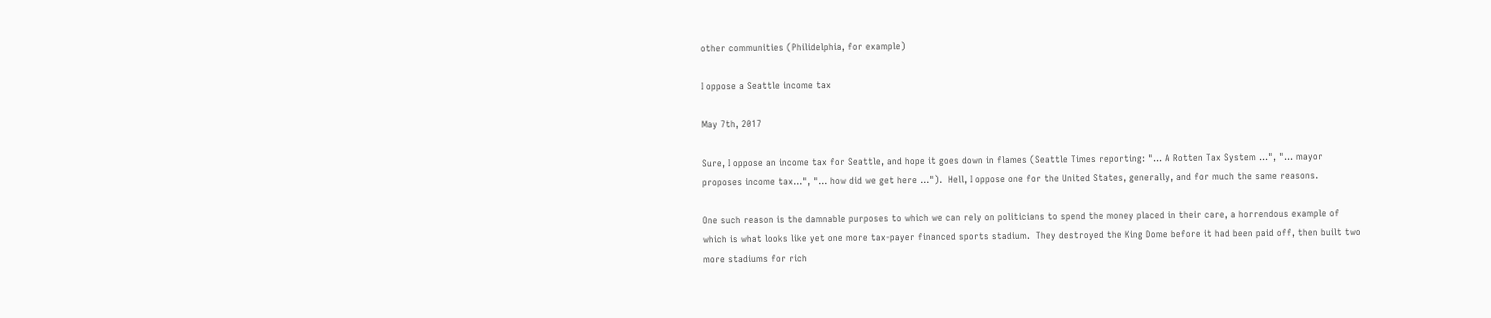other communities (Philidelphia, for example)

I oppose a Seattle income tax

May 7th, 2017

Sure, I oppose an income tax for Seattle, and hope it goes down in flames (Seattle Times reporting: "... A Rotten Tax System ...", "... mayor proposes income tax...", "... how did we get here ...").  Hell, I oppose one for the United States, generally, and for much the same reasons.

One such reason is the damnable purposes to which we can rely on politicians to spend the money placed in their care, a horrendous example of which is what looks like yet one more tax-payer financed sports stadium.  They destroyed the King Dome before it had been paid off, then built two more stadiums for rich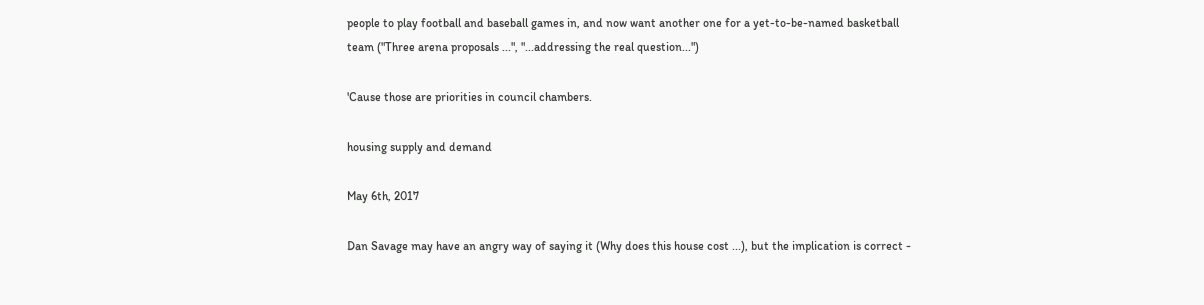people to play football and baseball games in, and now want another one for a yet-to-be-named basketball team ("Three arena proposals ...", "...addressing the real question...")

'Cause those are priorities in council chambers.

housing supply and demand

May 6th, 2017

Dan Savage may have an angry way of saying it (Why does this house cost ...), but the implication is correct -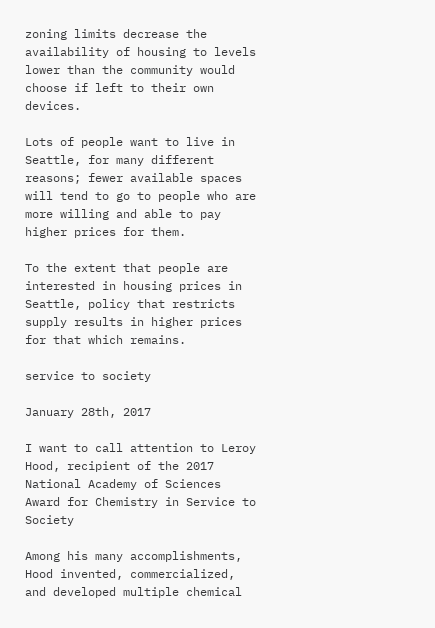zoning limits decrease the availability of housing to levels lower than the community would choose if left to their own devices.

Lots of people want to live in Seattle, for many different reasons; fewer available spaces will tend to go to people who are more willing and able to pay higher prices for them.

To the extent that people are interested in housing prices in Seattle, policy that restricts supply results in higher prices for that which remains.

service to society

January 28th, 2017

I want to call attention to Leroy Hood, recipient of the 2017 National Academy of Sciences Award for Chemistry in Service to Society

Among his many accomplishments, Hood invented, commercialized, and developed multiple chemical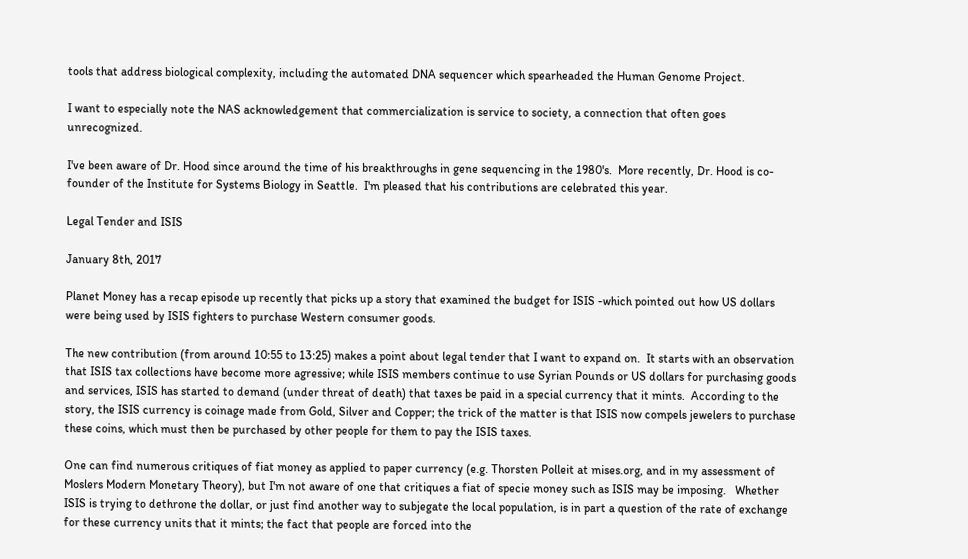tools that address biological complexity, including the automated DNA sequencer which spearheaded the Human Genome Project.

I want to especially note the NAS acknowledgement that commercialization is service to society, a connection that often goes unrecognized.

I've been aware of Dr. Hood since around the time of his breakthroughs in gene sequencing in the 1980's.  More recently, Dr. Hood is co-founder of the Institute for Systems Biology in Seattle.  I'm pleased that his contributions are celebrated this year.

Legal Tender and ISIS

January 8th, 2017

Planet Money has a recap episode up recently that picks up a story that examined the budget for ISIS -which pointed out how US dollars were being used by ISIS fighters to purchase Western consumer goods.

The new contribution (from around 10:55 to 13:25) makes a point about legal tender that I want to expand on.  It starts with an observation that ISIS tax collections have become more agressive; while ISIS members continue to use Syrian Pounds or US dollars for purchasing goods and services, ISIS has started to demand (under threat of death) that taxes be paid in a special currency that it mints.  According to the story, the ISIS currency is coinage made from Gold, Silver and Copper; the trick of the matter is that ISIS now compels jewelers to purchase these coins, which must then be purchased by other people for them to pay the ISIS taxes.

One can find numerous critiques of fiat money as applied to paper currency (e.g. Thorsten Polleit at mises.org, and in my assessment of Moslers Modern Monetary Theory), but I'm not aware of one that critiques a fiat of specie money such as ISIS may be imposing.   Whether ISIS is trying to dethrone the dollar, or just find another way to subjegate the local population, is in part a question of the rate of exchange for these currency units that it mints; the fact that people are forced into the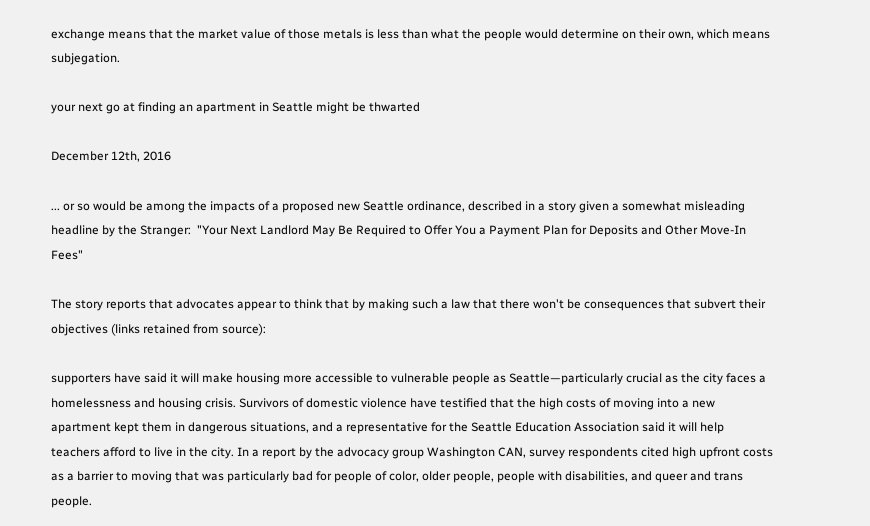exchange means that the market value of those metals is less than what the people would determine on their own, which means subjegation.

your next go at finding an apartment in Seattle might be thwarted

December 12th, 2016

... or so would be among the impacts of a proposed new Seattle ordinance, described in a story given a somewhat misleading headline by the Stranger:  "Your Next Landlord May Be Required to Offer You a Payment Plan for Deposits and Other Move-In Fees"

The story reports that advocates appear to think that by making such a law that there won't be consequences that subvert their objectives (links retained from source):

supporters have said it will make housing more accessible to vulnerable people as Seattle—particularly crucial as the city faces a homelessness and housing crisis. Survivors of domestic violence have testified that the high costs of moving into a new apartment kept them in dangerous situations, and a representative for the Seattle Education Association said it will help teachers afford to live in the city. In a report by the advocacy group Washington CAN, survey respondents cited high upfront costs as a barrier to moving that was particularly bad for people of color, older people, people with disabilities, and queer and trans people.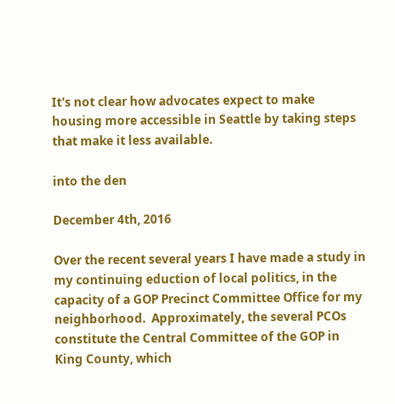It's not clear how advocates expect to make housing more accessible in Seattle by taking steps that make it less available.

into the den

December 4th, 2016

Over the recent several years I have made a study in my continuing eduction of local politics, in the capacity of a GOP Precinct Committee Office for my neighborhood.  Approximately, the several PCOs constitute the Central Committee of the GOP in King County, which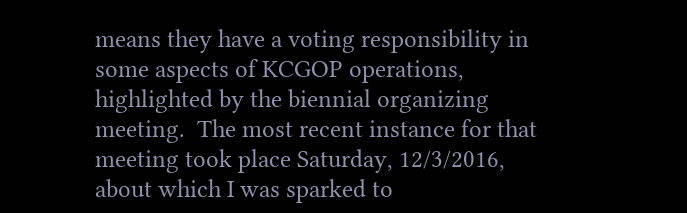means they have a voting responsibility in some aspects of KCGOP operations, highlighted by the biennial organizing meeting.  The most recent instance for that meeting took place Saturday, 12/3/2016, about which I was sparked to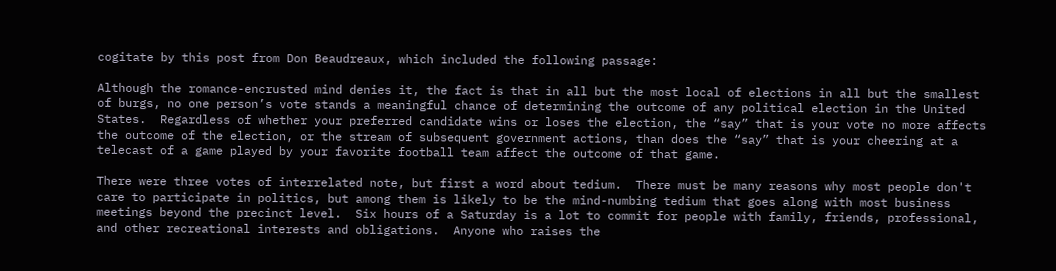cogitate by this post from Don Beaudreaux, which included the following passage:

Although the romance-encrusted mind denies it, the fact is that in all but the most local of elections in all but the smallest of burgs, no one person’s vote stands a meaningful chance of determining the outcome of any political election in the United States.  Regardless of whether your preferred candidate wins or loses the election, the “say” that is your vote no more affects the outcome of the election, or the stream of subsequent government actions, than does the “say” that is your cheering at a telecast of a game played by your favorite football team affect the outcome of that game.

There were three votes of interrelated note, but first a word about tedium.  There must be many reasons why most people don't care to participate in politics, but among them is likely to be the mind-numbing tedium that goes along with most business meetings beyond the precinct level.  Six hours of a Saturday is a lot to commit for people with family, friends, professional, and other recreational interests and obligations.  Anyone who raises the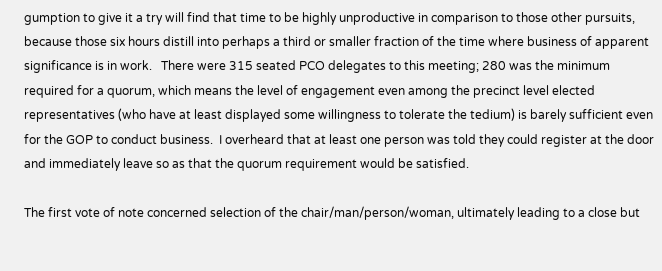gumption to give it a try will find that time to be highly unproductive in comparison to those other pursuits, because those six hours distill into perhaps a third or smaller fraction of the time where business of apparent significance is in work.   There were 315 seated PCO delegates to this meeting; 280 was the minimum required for a quorum, which means the level of engagement even among the precinct level elected representatives (who have at least displayed some willingness to tolerate the tedium) is barely sufficient even for the GOP to conduct business.  I overheard that at least one person was told they could register at the door and immediately leave so as that the quorum requirement would be satisfied.

The first vote of note concerned selection of the chair/man/person/woman, ultimately leading to a close but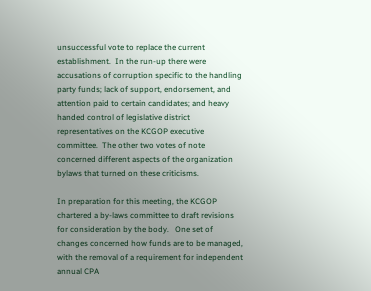unsuccessful vote to replace the current establishment.  In the run-up there were accusations of corruption specific to the handling party funds; lack of support, endorsement, and attention paid to certain candidates; and heavy handed control of legislative district representatives on the KCGOP executive committee.  The other two votes of note concerned different aspects of the organization bylaws that turned on these criticisms.

In preparation for this meeting, the KCGOP chartered a by-laws committee to draft revisions for consideration by the body.   One set of changes concerned how funds are to be managed, with the removal of a requirement for independent annual CPA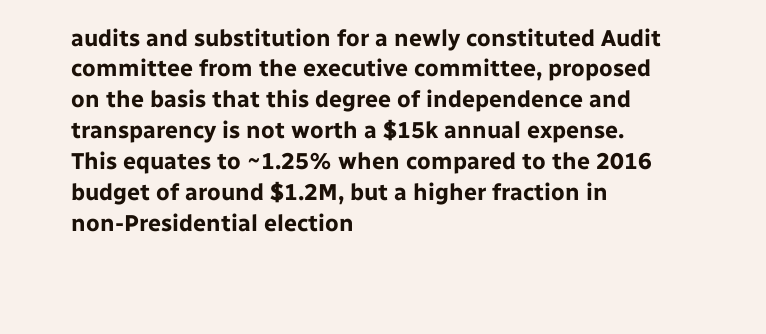audits and substitution for a newly constituted Audit committee from the executive committee, proposed on the basis that this degree of independence and transparency is not worth a $15k annual expense.  This equates to ~1.25% when compared to the 2016 budget of around $1.2M, but a higher fraction in non-Presidential election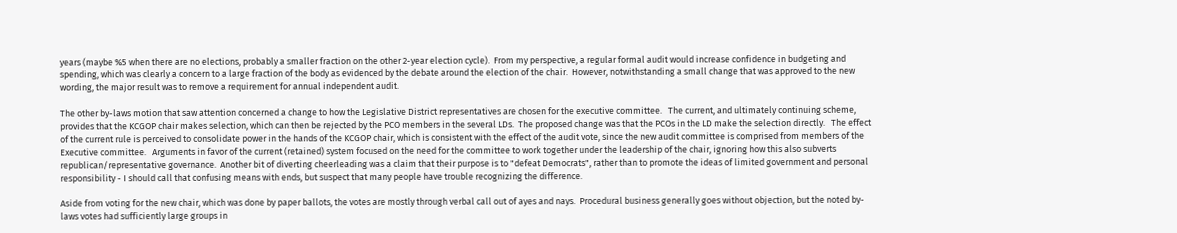years (maybe %5 when there are no elections, probably a smaller fraction on the other 2-year election cycle).  From my perspective, a regular formal audit would increase confidence in budgeting and spending, which was clearly a concern to a large fraction of the body as evidenced by the debate around the election of the chair.  However, notwithstanding a small change that was approved to the new wording, the major result was to remove a requirement for annual independent audit.

The other by-laws motion that saw attention concerned a change to how the Legislative District representatives are chosen for the executive committee.   The current, and ultimately continuing scheme, provides that the KCGOP chair makes selection, which can then be rejected by the PCO members in the several LDs.  The proposed change was that the PCOs in the LD make the selection directly.   The effect of the current rule is perceived to consolidate power in the hands of the KCGOP chair, which is consistent with the effect of the audit vote, since the new audit committee is comprised from members of the Executive committee.   Arguments in favor of the current (retained) system focused on the need for the committee to work together under the leadership of the chair, ignoring how this also subverts republican/representative governance.  Another bit of diverting cheerleading was a claim that their purpose is to "defeat Democrats", rather than to promote the ideas of limited government and personal responsibility - I should call that confusing means with ends, but suspect that many people have trouble recognizing the difference.

Aside from voting for the new chair, which was done by paper ballots, the votes are mostly through verbal call out of ayes and nays.  Procedural business generally goes without objection, but the noted by-laws votes had sufficiently large groups in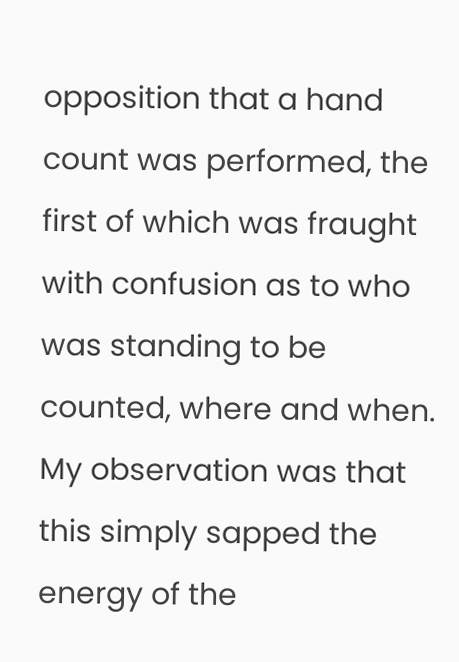opposition that a hand count was performed, the first of which was fraught with confusion as to who was standing to be counted, where and when.  My observation was that this simply sapped the energy of the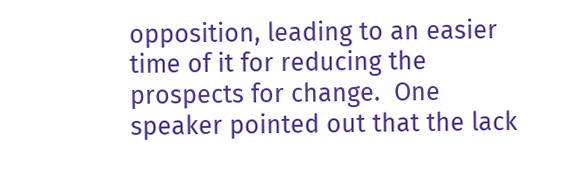opposition, leading to an easier time of it for reducing the prospects for change.  One speaker pointed out that the lack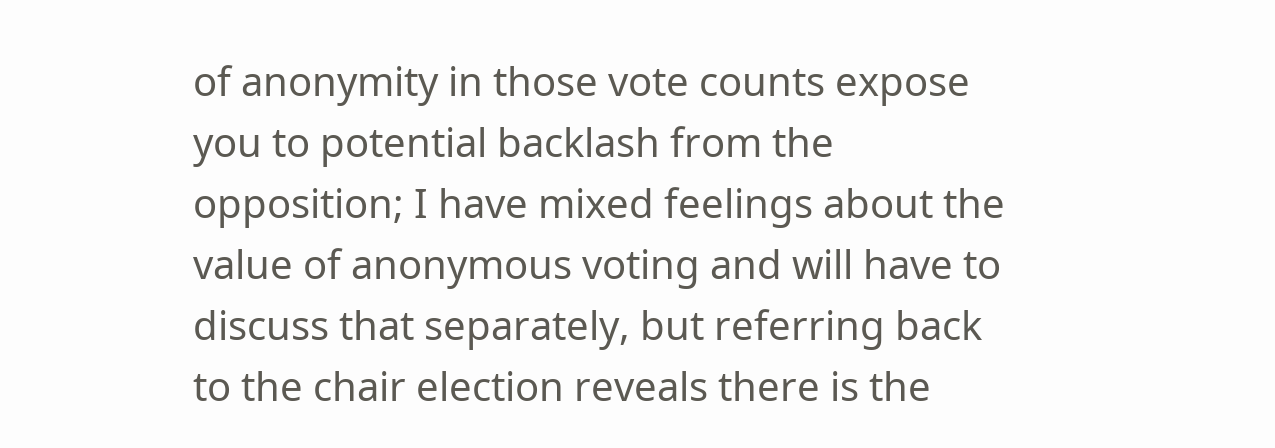of anonymity in those vote counts expose you to potential backlash from the opposition; I have mixed feelings about the value of anonymous voting and will have to discuss that separately, but referring back to the chair election reveals there is the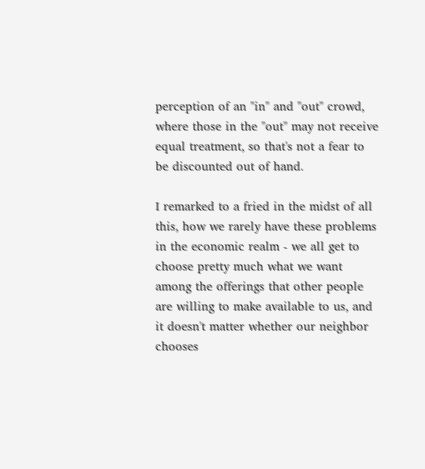perception of an "in" and "out" crowd, where those in the "out" may not receive equal treatment, so that's not a fear to be discounted out of hand.

I remarked to a fried in the midst of all this, how we rarely have these problems in the economic realm - we all get to choose pretty much what we want among the offerings that other people are willing to make available to us, and it doesn't matter whether our neighbor chooses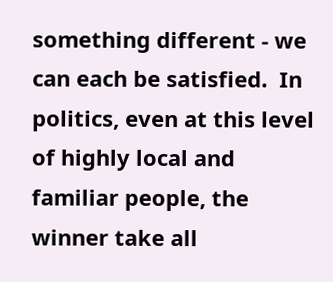something different - we can each be satisfied.  In politics, even at this level of highly local and familiar people, the winner take all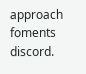approach foments discord.